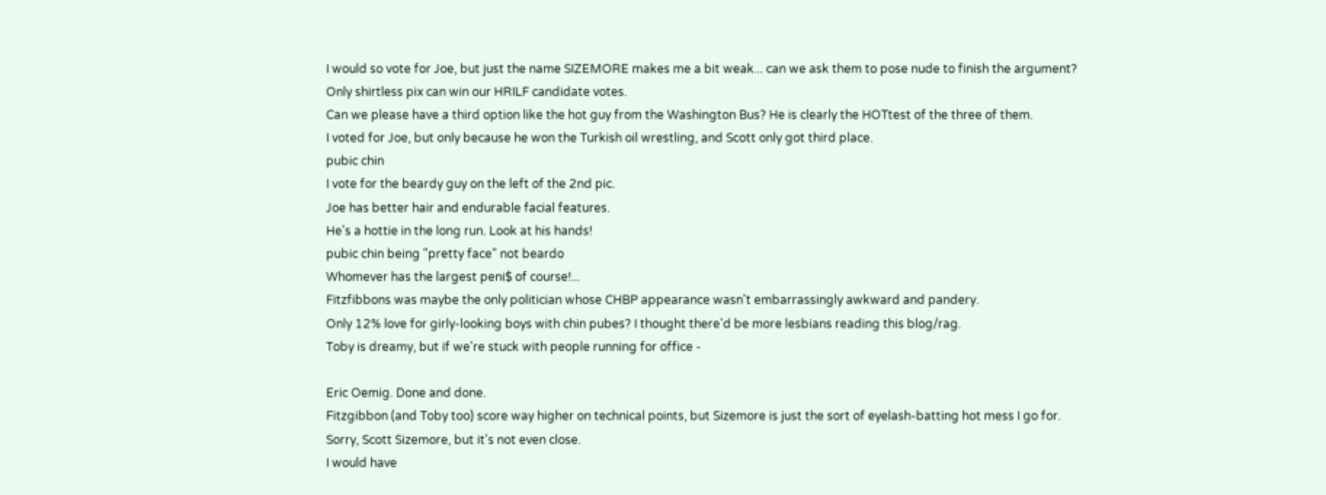I would so vote for Joe, but just the name SIZEMORE makes me a bit weak... can we ask them to pose nude to finish the argument?
Only shirtless pix can win our HRILF candidate votes.
Can we please have a third option like the hot guy from the Washington Bus? He is clearly the HOTtest of the three of them.
I voted for Joe, but only because he won the Turkish oil wrestling, and Scott only got third place.
pubic chin
I vote for the beardy guy on the left of the 2nd pic.
Joe has better hair and endurable facial features.
He's a hottie in the long run. Look at his hands!
pubic chin being "pretty face" not beardo
Whomever has the largest peni$ of course!...
Fitzfibbons was maybe the only politician whose CHBP appearance wasn't embarrassingly awkward and pandery.
Only 12% love for girly-looking boys with chin pubes? I thought there'd be more lesbians reading this blog/rag.
Toby is dreamy, but if we're stuck with people running for office -

Eric Oemig. Done and done.
Fitzgibbon (and Toby too) score way higher on technical points, but Sizemore is just the sort of eyelash-batting hot mess I go for.
Sorry, Scott Sizemore, but it's not even close.
I would have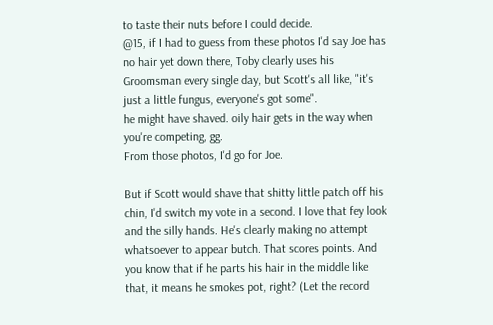to taste their nuts before I could decide.
@15, if I had to guess from these photos I'd say Joe has no hair yet down there, Toby clearly uses his Groomsman every single day, but Scott's all like, "it's just a little fungus, everyone's got some".
he might have shaved. oily hair gets in the way when you're competing, gg.
From those photos, I'd go for Joe.

But if Scott would shave that shitty little patch off his chin, I'd switch my vote in a second. I love that fey look and the silly hands. He's clearly making no attempt whatsoever to appear butch. That scores points. And you know that if he parts his hair in the middle like that, it means he smokes pot, right? (Let the record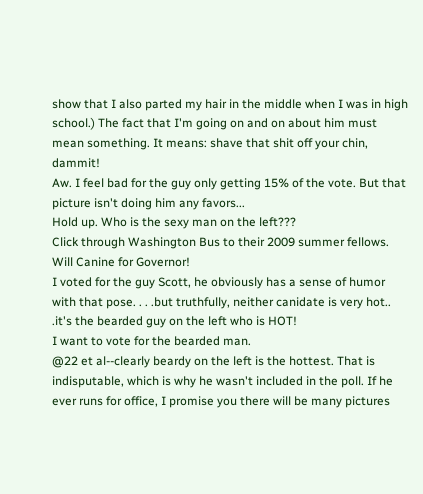show that I also parted my hair in the middle when I was in high school.) The fact that I'm going on and on about him must mean something. It means: shave that shit off your chin, dammit!
Aw. I feel bad for the guy only getting 15% of the vote. But that picture isn't doing him any favors...
Hold up. Who is the sexy man on the left???
Click through Washington Bus to their 2009 summer fellows. Will Canine for Governor!
I voted for the guy Scott, he obviously has a sense of humor with that pose. . . .but truthfully, neither canidate is very hot.. .it's the bearded guy on the left who is HOT!
I want to vote for the bearded man.
@22 et al--clearly beardy on the left is the hottest. That is indisputable, which is why he wasn't included in the poll. If he ever runs for office, I promise you there will be many pictures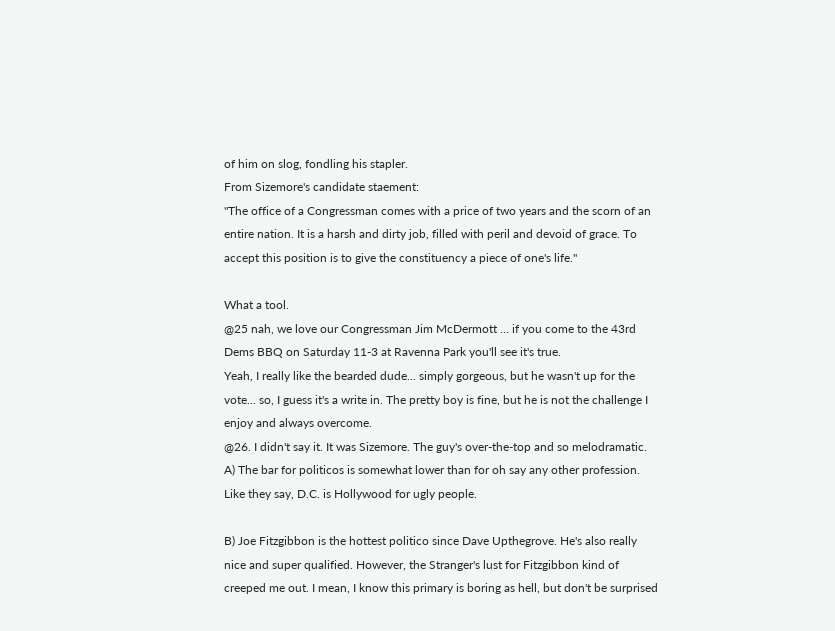of him on slog, fondling his stapler.
From Sizemore's candidate staement:
"The office of a Congressman comes with a price of two years and the scorn of an entire nation. It is a harsh and dirty job, filled with peril and devoid of grace. To accept this position is to give the constituency a piece of one's life."

What a tool.
@25 nah, we love our Congressman Jim McDermott ... if you come to the 43rd Dems BBQ on Saturday 11-3 at Ravenna Park you'll see it's true.
Yeah, I really like the bearded dude... simply gorgeous, but he wasn't up for the vote... so, I guess it's a write in. The pretty boy is fine, but he is not the challenge I enjoy and always overcome.
@26. I didn't say it. It was Sizemore. The guy's over-the-top and so melodramatic.
A) The bar for politicos is somewhat lower than for oh say any other profession. Like they say, D.C. is Hollywood for ugly people.

B) Joe Fitzgibbon is the hottest politico since Dave Upthegrove. He's also really nice and super qualified. However, the Stranger's lust for Fitzgibbon kind of creeped me out. I mean, I know this primary is boring as hell, but don't be surprised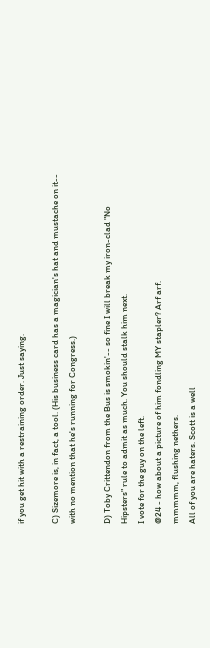if you get hit with a restraining order. Just saying.

C) Sizemore is, in fact, a tool. (His business card has a magician's hat and mustache on it-- with no mention that he's running for Congress.)

D) Toby Crittendon from the Bus is smokin'-- so fine I will break my iron-clad "No Hipsters" rule to admit as much. You should stalk him next.
I vote for the guy on the left.
@24 - how about a picture of him fondling MY stapler? Arf arf.
mmmmm, flushing nethers.
All of you are haters. Scott is a well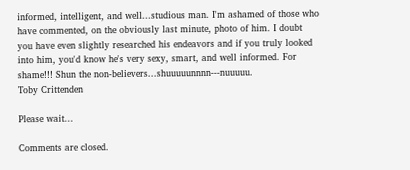informed, intelligent, and well...studious man. I'm ashamed of those who have commented, on the obviously last minute, photo of him. I doubt you have even slightly researched his endeavors and if you truly looked into him, you'd know he's very sexy, smart, and well informed. For shame!!! Shun the non-believers...shuuuuunnnn---nuuuuu.
Toby Crittenden

Please wait...

Comments are closed.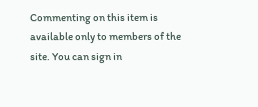Commenting on this item is available only to members of the site. You can sign in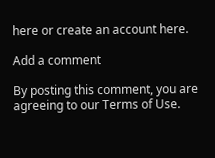here or create an account here.

Add a comment

By posting this comment, you are agreeing to our Terms of Use.